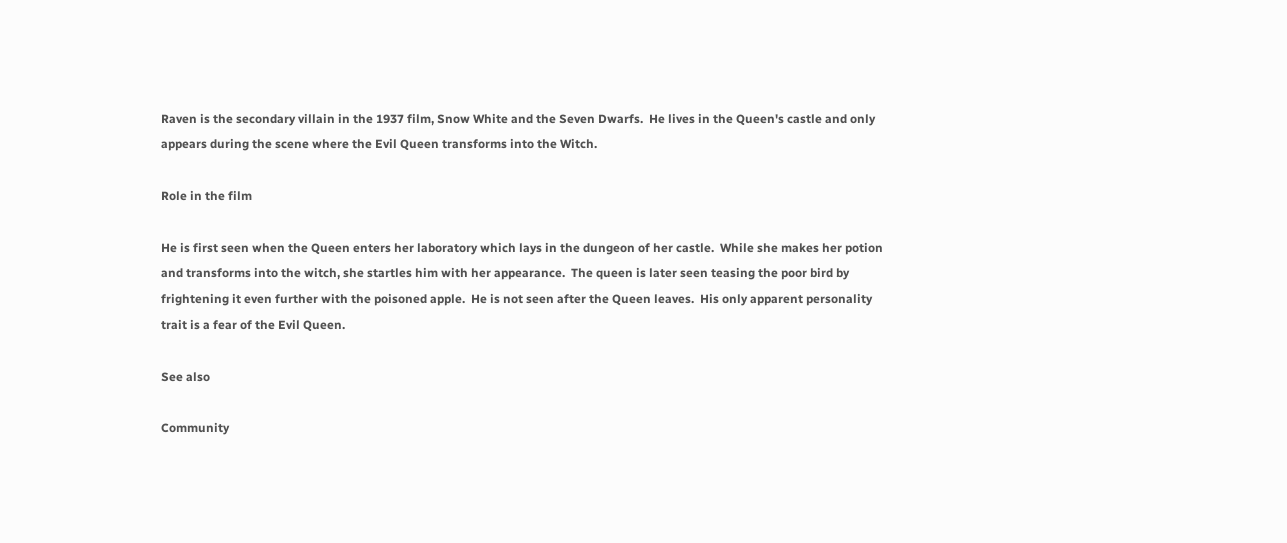Raven is the secondary villain in the 1937 film, Snow White and the Seven Dwarfs.  He lives in the Queen's castle and only appears during the scene where the Evil Queen transforms into the Witch.

Role in the film

He is first seen when the Queen enters her laboratory which lays in the dungeon of her castle.  While she makes her potion and transforms into the witch, she startles him with her appearance.  The queen is later seen teasing the poor bird by frightening it even further with the poisoned apple.  He is not seen after the Queen leaves.  His only apparent personality trait is a fear of the Evil Queen.

See also

Community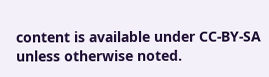content is available under CC-BY-SA unless otherwise noted.